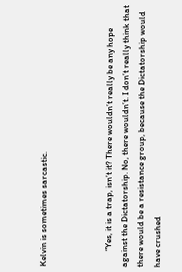Kelvin is sometimes sarcastic.



        “Yes, it is a trap, isn’t it? There wouldn’t really be any hope against the Dictatorship. No, there wouldn’t. I don’t really think that there would be a resistance group, because the Dictatorship would have crushed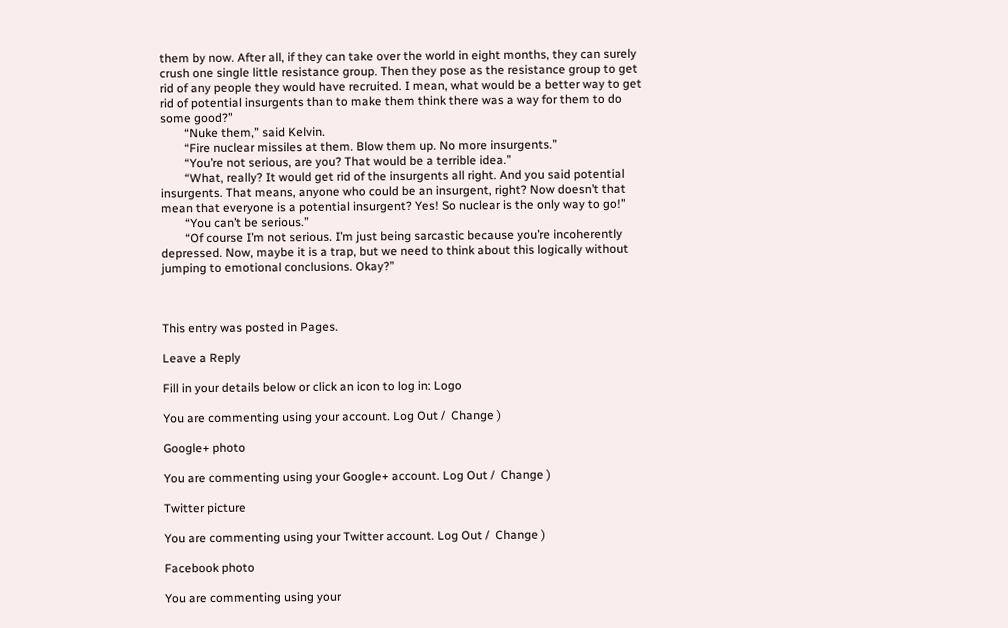them by now. After all, if they can take over the world in eight months, they can surely crush one single little resistance group. Then they pose as the resistance group to get rid of any people they would have recruited. I mean, what would be a better way to get rid of potential insurgents than to make them think there was a way for them to do some good?”
        “Nuke them,” said Kelvin.
        “Fire nuclear missiles at them. Blow them up. No more insurgents.”
        “You’re not serious, are you? That would be a terrible idea.”
        “What, really? It would get rid of the insurgents all right. And you said potential insurgents. That means, anyone who could be an insurgent, right? Now doesn’t that mean that everyone is a potential insurgent? Yes! So nuclear is the only way to go!”
        “You can’t be serious.”
        “Of course I’m not serious. I’m just being sarcastic because you’re incoherently depressed. Now, maybe it is a trap, but we need to think about this logically without jumping to emotional conclusions. Okay?”



This entry was posted in Pages.

Leave a Reply

Fill in your details below or click an icon to log in: Logo

You are commenting using your account. Log Out /  Change )

Google+ photo

You are commenting using your Google+ account. Log Out /  Change )

Twitter picture

You are commenting using your Twitter account. Log Out /  Change )

Facebook photo

You are commenting using your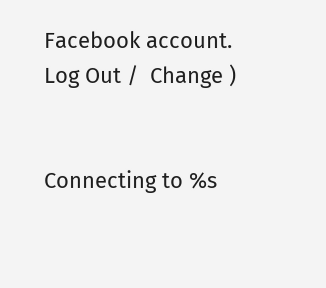Facebook account. Log Out /  Change )


Connecting to %s